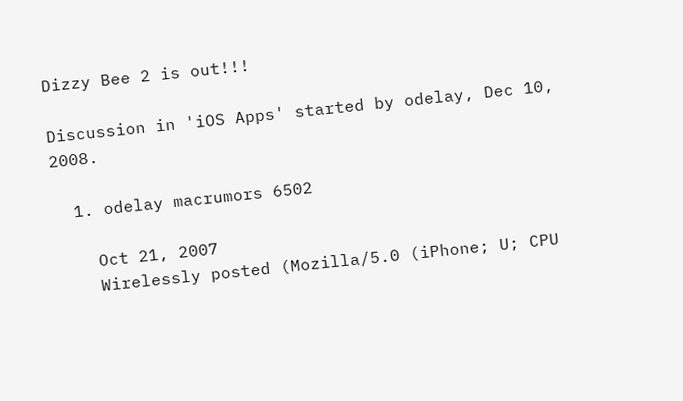Dizzy Bee 2 is out!!!

Discussion in 'iOS Apps' started by odelay, Dec 10, 2008.

  1. odelay macrumors 6502

    Oct 21, 2007
    Wirelessly posted (Mozilla/5.0 (iPhone; U; CPU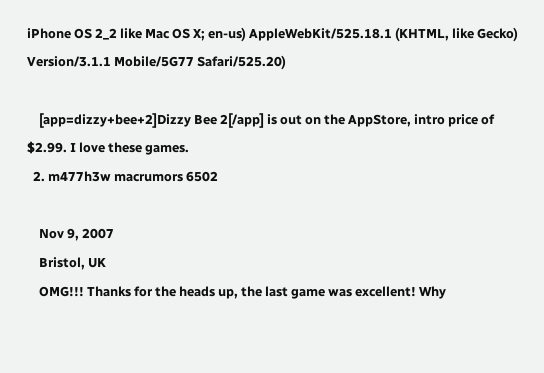iPhone OS 2_2 like Mac OS X; en-us) AppleWebKit/525.18.1 (KHTML, like Gecko) Version/3.1.1 Mobile/5G77 Safari/525.20)

    [app=dizzy+bee+2]Dizzy Bee 2[/app] is out on the AppStore, intro price of $2.99. I love these games.
  2. m477h3w macrumors 6502

    Nov 9, 2007
    Bristol, UK
    OMG!!! Thanks for the heads up, the last game was excellent! Why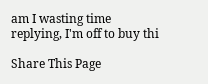am I wasting time replying, I'm off to buy thi

Share This Page